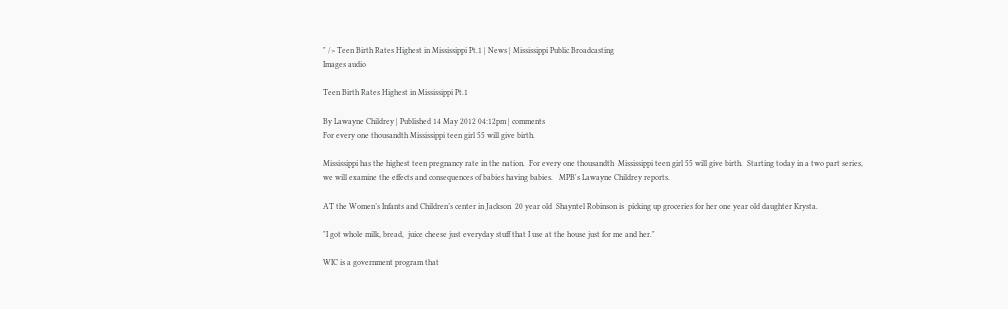" /> Teen Birth Rates Highest in Mississippi Pt.1 | News | Mississippi Public Broadcasting
Images audio

Teen Birth Rates Highest in Mississippi Pt.1

By Lawayne Childrey | Published 14 May 2012 04:12pm | comments
For every one thousandth Mississippi teen girl 55 will give birth.

Mississippi has the highest teen pregnancy rate in the nation.  For every one thousandth  Mississippi teen girl 55 will give birth.  Starting today in a two part series, we will examine the effects and consequences of babies having babies.   MPB's Lawayne Childrey reports.

AT the Women’s Infants and Children’s center in Jackson  20 year old  Shayntel Robinson is  picking up groceries for her one year old daughter Krysta.

"I got whole milk, bread,  juice cheese just everyday stuff that I use at the house just for me and her."

WIC is a government program that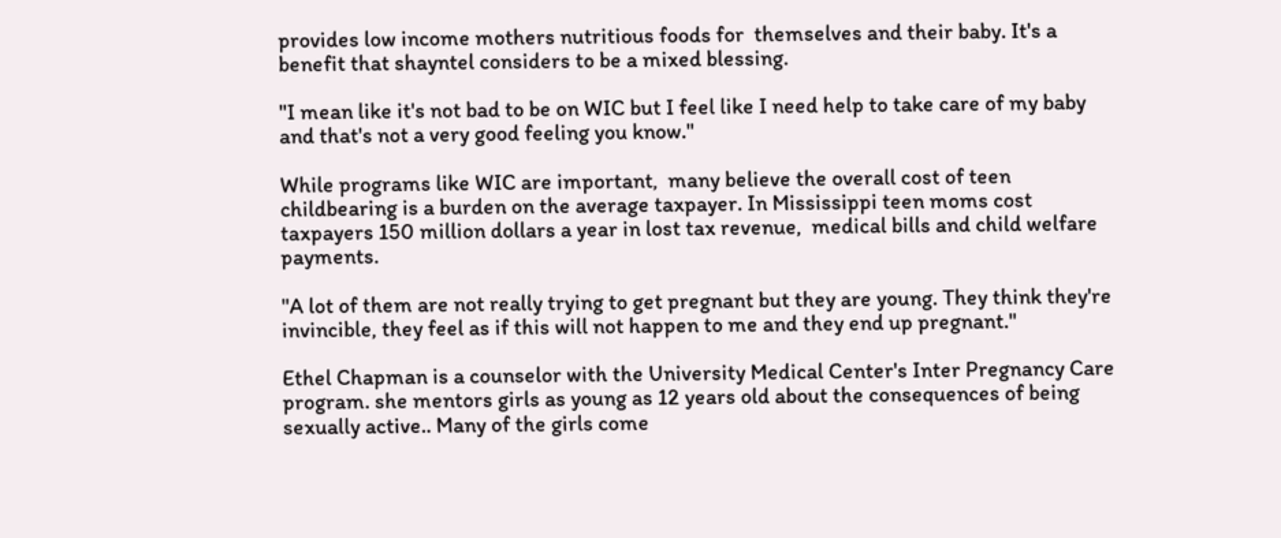provides low income mothers nutritious foods for  themselves and their baby. It's a benefit that shayntel considers to be a mixed blessing.

"I mean like it's not bad to be on WIC but I feel like I need help to take care of my baby and that's not a very good feeling you know."

While programs like WIC are important,  many believe the overall cost of teen childbearing is a burden on the average taxpayer. In Mississippi teen moms cost taxpayers 150 million dollars a year in lost tax revenue,  medical bills and child welfare payments.

"A lot of them are not really trying to get pregnant but they are young. They think they're invincible, they feel as if this will not happen to me and they end up pregnant."

Ethel Chapman is a counselor with the University Medical Center's Inter Pregnancy Care program. she mentors girls as young as 12 years old about the consequences of being sexually active.. Many of the girls come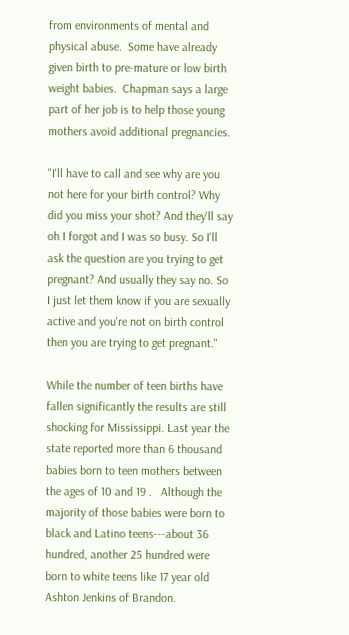from environments of mental and physical abuse.  Some have already given birth to pre-mature or low birth weight babies.  Chapman says a large part of her job is to help those young mothers avoid additional pregnancies.

"I'll have to call and see why are you not here for your birth control? Why did you miss your shot? And they'll say oh I forgot and I was so busy. So I'll ask the question are you trying to get pregnant? And usually they say no. So I just let them know if you are sexually active and you're not on birth control then you are trying to get pregnant."

While the number of teen births have fallen significantly the results are still shocking for Mississippi. Last year the state reported more than 6 thousand babies born to teen mothers between the ages of 10 and 19 .   Although the majority of those babies were born to black and Latino teens---about 36 hundred, another 25 hundred were born to white teens like 17 year old Ashton Jenkins of Brandon.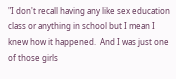"I don't recall having any like sex education class or anything in school but I mean I knew how it happened.  And I was just one of those girls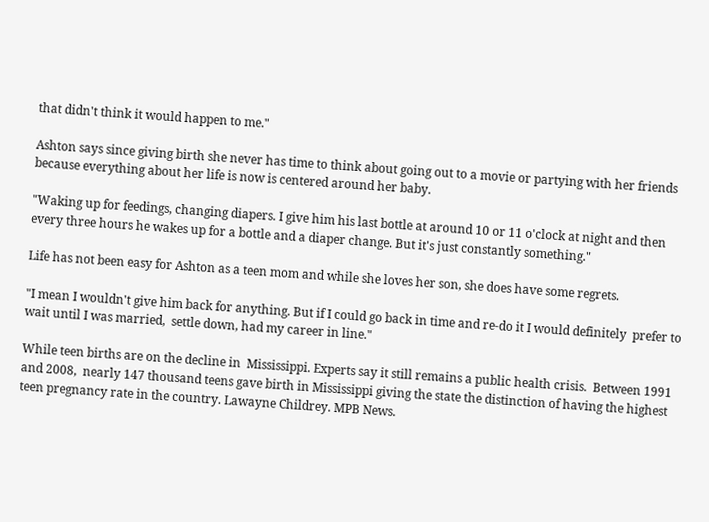that didn't think it would happen to me."

Ashton says since giving birth she never has time to think about going out to a movie or partying with her friends because everything about her life is now is centered around her baby.

"Waking up for feedings, changing diapers. I give him his last bottle at around 10 or 11 o'clock at night and then every three hours he wakes up for a bottle and a diaper change. But it's just constantly something."

Life has not been easy for Ashton as a teen mom and while she loves her son, she does have some regrets.

"I mean I wouldn't give him back for anything. But if I could go back in time and re-do it I would definitely  prefer to wait until I was married,  settle down, had my career in line."

While teen births are on the decline in  Mississippi. Experts say it still remains a public health crisis.  Between 1991 and 2008,  nearly 147 thousand teens gave birth in Mississippi giving the state the distinction of having the highest teen pregnancy rate in the country. Lawayne Childrey. MPB News.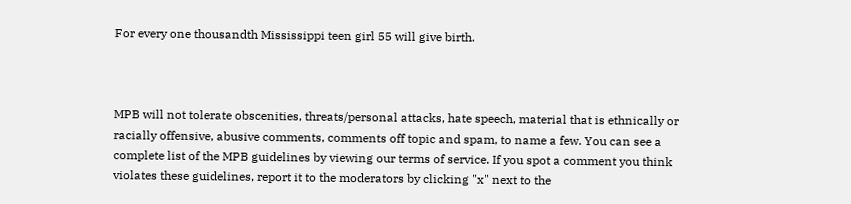For every one thousandth Mississippi teen girl 55 will give birth.



MPB will not tolerate obscenities, threats/personal attacks, hate speech, material that is ethnically or racially offensive, abusive comments, comments off topic and spam, to name a few. You can see a complete list of the MPB guidelines by viewing our terms of service. If you spot a comment you think violates these guidelines, report it to the moderators by clicking "x" next to the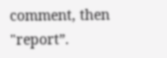comment, then "report”.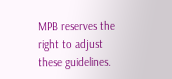MPB reserves the right to adjust these guidelines.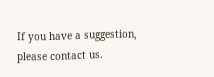If you have a suggestion, please contact us.